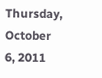Thursday, October 6, 2011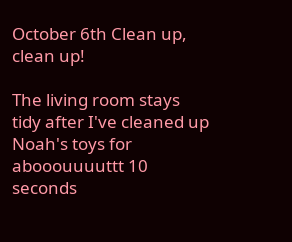October 6th Clean up, clean up!

The living room stays tidy after I've cleaned up Noah's toys for abooouuuuttt 10 seconds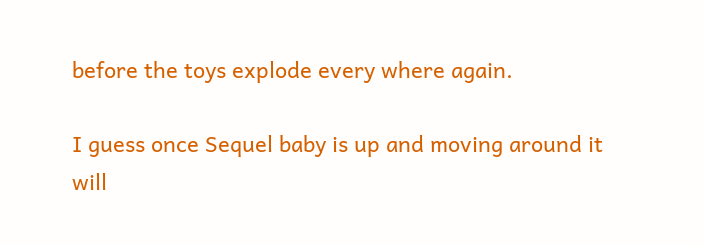before the toys explode every where again.

I guess once Sequel baby is up and moving around it will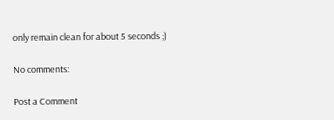only remain clean for about 5 seconds ;)

No comments:

Post a Comment